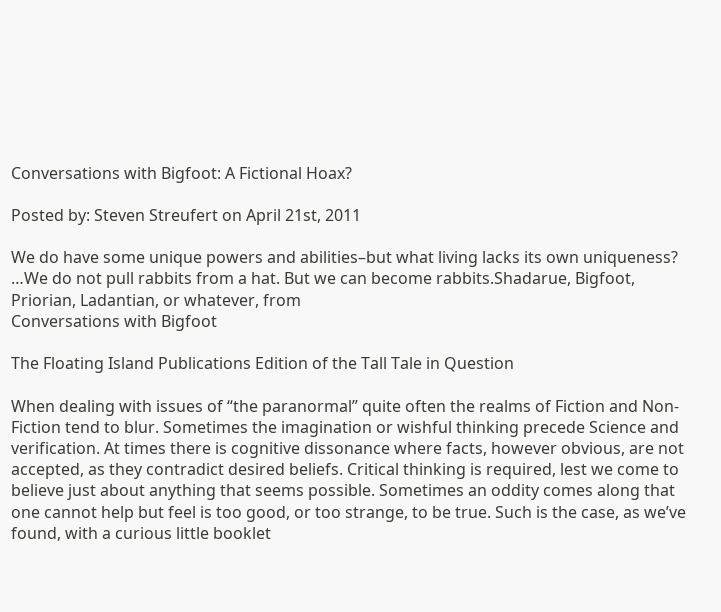Conversations with Bigfoot: A Fictional Hoax?

Posted by: Steven Streufert on April 21st, 2011

We do have some unique powers and abilities–but what living lacks its own uniqueness? …We do not pull rabbits from a hat. But we can become rabbits.Shadarue, Bigfoot, Priorian, Ladantian, or whatever, from
Conversations with Bigfoot

The Floating Island Publications Edition of the Tall Tale in Question

When dealing with issues of “the paranormal” quite often the realms of Fiction and Non-Fiction tend to blur. Sometimes the imagination or wishful thinking precede Science and verification. At times there is cognitive dissonance where facts, however obvious, are not accepted, as they contradict desired beliefs. Critical thinking is required, lest we come to believe just about anything that seems possible. Sometimes an oddity comes along that one cannot help but feel is too good, or too strange, to be true. Such is the case, as we’ve found, with a curious little booklet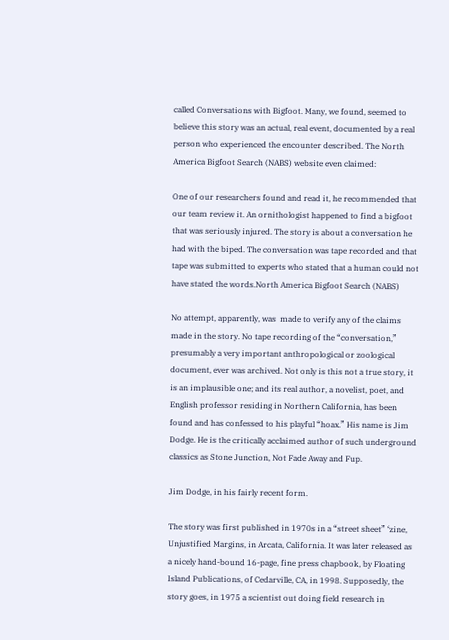called Conversations with Bigfoot. Many, we found, seemed to believe this story was an actual, real event, documented by a real person who experienced the encounter described. The North America Bigfoot Search (NABS) website even claimed:

One of our researchers found and read it, he recommended that our team review it. An ornithologist happened to find a bigfoot that was seriously injured. The story is about a conversation he had with the biped. The conversation was tape recorded and that tape was submitted to experts who stated that a human could not have stated the words.North America Bigfoot Search (NABS)

No attempt, apparently, was  made to verify any of the claims made in the story. No tape recording of the “conversation,”  presumably a very important anthropological or zoological document, ever was archived. Not only is this not a true story, it is an implausible one; and its real author, a novelist, poet, and English professor residing in Northern California, has been found and has confessed to his playful “hoax.” His name is Jim Dodge. He is the critically acclaimed author of such underground classics as Stone Junction, Not Fade Away and Fup.

Jim Dodge, in his fairly recent form.

The story was first published in 1970s in a “street sheet” ‘zine, Unjustified Margins, in Arcata, California. It was later released as a nicely hand-bound 16-page, fine press chapbook, by Floating Island Publications, of Cedarville, CA, in 1998. Supposedly, the story goes, in 1975 a scientist out doing field research in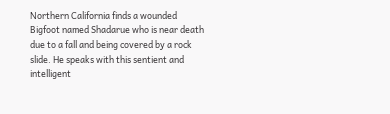Northern California finds a wounded Bigfoot named Shadarue who is near death due to a fall and being covered by a rock slide. He speaks with this sentient and intelligent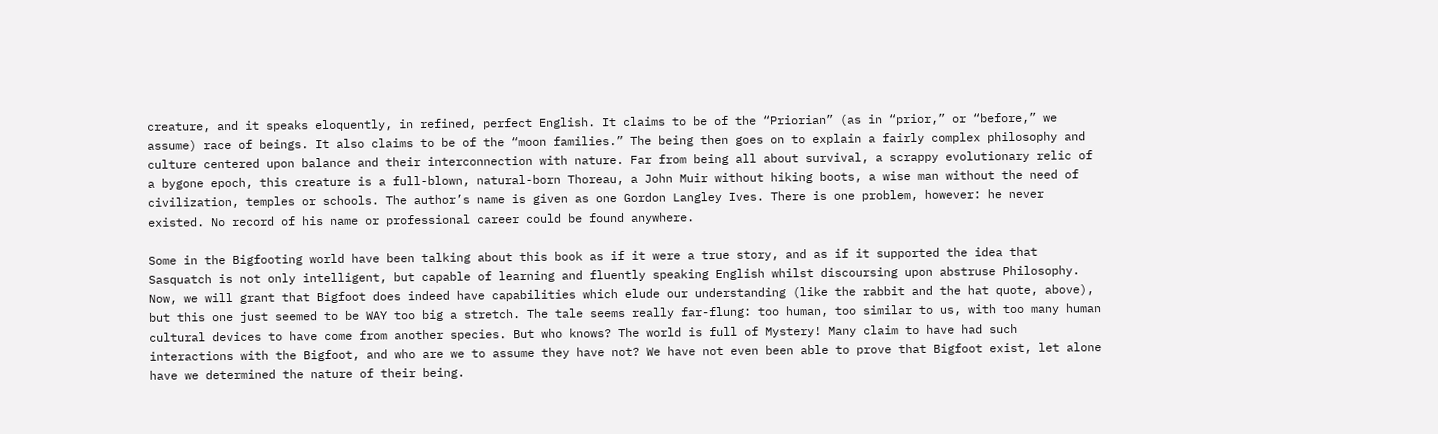creature, and it speaks eloquently, in refined, perfect English. It claims to be of the “Priorian” (as in “prior,” or “before,” we assume) race of beings. It also claims to be of the “moon families.” The being then goes on to explain a fairly complex philosophy and culture centered upon balance and their interconnection with nature. Far from being all about survival, a scrappy evolutionary relic of a bygone epoch, this creature is a full-blown, natural-born Thoreau, a John Muir without hiking boots, a wise man without the need of civilization, temples or schools. The author’s name is given as one Gordon Langley Ives. There is one problem, however: he never existed. No record of his name or professional career could be found anywhere.

Some in the Bigfooting world have been talking about this book as if it were a true story, and as if it supported the idea that Sasquatch is not only intelligent, but capable of learning and fluently speaking English whilst discoursing upon abstruse Philosophy. Now, we will grant that Bigfoot does indeed have capabilities which elude our understanding (like the rabbit and the hat quote, above), but this one just seemed to be WAY too big a stretch. The tale seems really far-flung: too human, too similar to us, with too many human cultural devices to have come from another species. But who knows? The world is full of Mystery! Many claim to have had such interactions with the Bigfoot, and who are we to assume they have not? We have not even been able to prove that Bigfoot exist, let alone have we determined the nature of their being.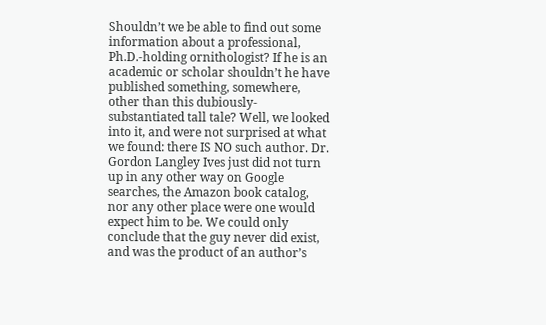Shouldn’t we be able to find out some information about a professional, Ph.D.-holding ornithologist? If he is an academic or scholar shouldn’t he have published something, somewhere, other than this dubiously-substantiated tall tale? Well, we looked into it, and were not surprised at what we found: there IS NO such author. Dr. Gordon Langley Ives just did not turn up in any other way on Google searches, the Amazon book catalog, nor any other place were one would expect him to be. We could only conclude that the guy never did exist, and was the product of an author’s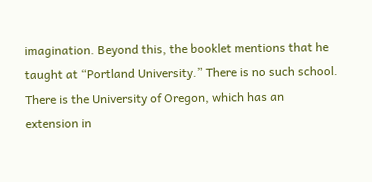imagination. Beyond this, the booklet mentions that he taught at “Portland University.” There is no such school. There is the University of Oregon, which has an extension in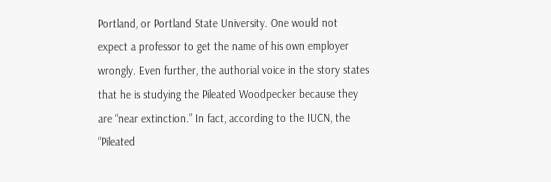Portland, or Portland State University. One would not expect a professor to get the name of his own employer wrongly. Even further, the authorial voice in the story states that he is studying the Pileated Woodpecker because they are “near extinction.” In fact, according to the IUCN, the “Pileated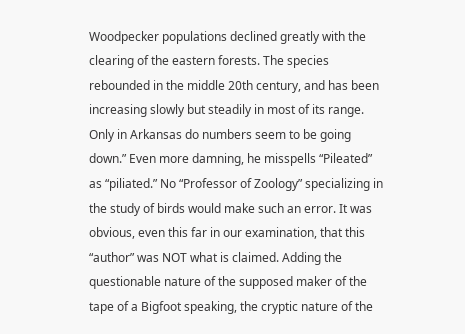Woodpecker populations declined greatly with the clearing of the eastern forests. The species rebounded in the middle 20th century, and has been increasing slowly but steadily in most of its range. Only in Arkansas do numbers seem to be going down.” Even more damning, he misspells “Pileated” as “piliated.” No “Professor of Zoology” specializing in the study of birds would make such an error. It was obvious, even this far in our examination, that this “author” was NOT what is claimed. Adding the questionable nature of the supposed maker of the tape of a Bigfoot speaking, the cryptic nature of the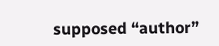supposed “author”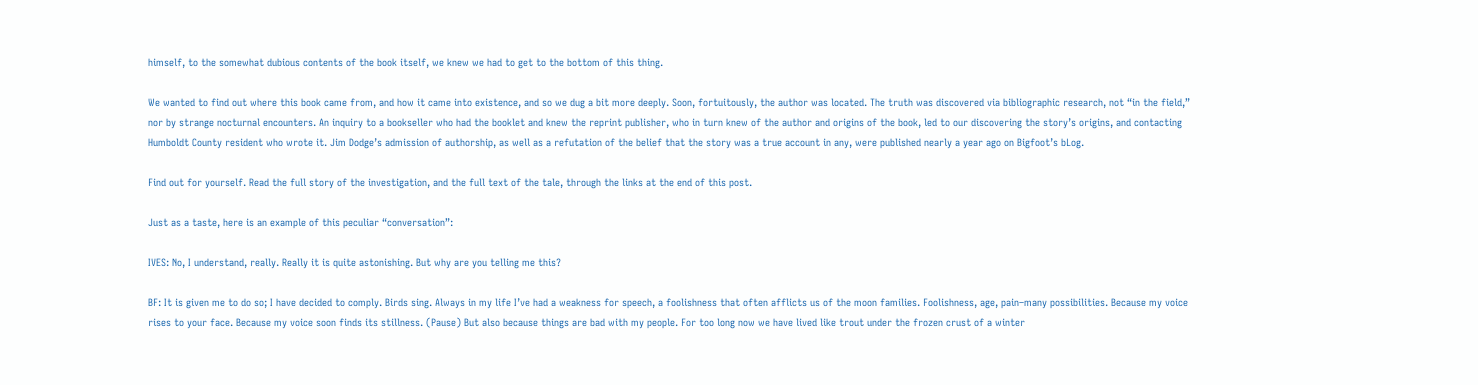himself, to the somewhat dubious contents of the book itself, we knew we had to get to the bottom of this thing.

We wanted to find out where this book came from, and how it came into existence, and so we dug a bit more deeply. Soon, fortuitously, the author was located. The truth was discovered via bibliographic research, not “in the field,” nor by strange nocturnal encounters. An inquiry to a bookseller who had the booklet and knew the reprint publisher, who in turn knew of the author and origins of the book, led to our discovering the story’s origins, and contacting Humboldt County resident who wrote it. Jim Dodge’s admission of authorship, as well as a refutation of the belief that the story was a true account in any, were published nearly a year ago on Bigfoot’s bLog.

Find out for yourself. Read the full story of the investigation, and the full text of the tale, through the links at the end of this post.

Just as a taste, here is an example of this peculiar “conversation”:

IVES: No, I understand, really. Really it is quite astonishing. But why are you telling me this?

BF: It is given me to do so; I have decided to comply. Birds sing. Always in my life I’ve had a weakness for speech, a foolishness that often afflicts us of the moon families. Foolishness, age, pain–many possibilities. Because my voice rises to your face. Because my voice soon finds its stillness. (Pause) But also because things are bad with my people. For too long now we have lived like trout under the frozen crust of a winter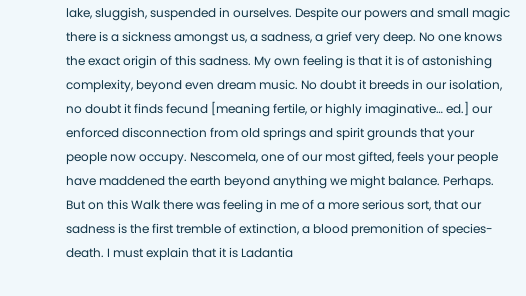lake, sluggish, suspended in ourselves. Despite our powers and small magic there is a sickness amongst us, a sadness, a grief very deep. No one knows the exact origin of this sadness. My own feeling is that it is of astonishing complexity, beyond even dream music. No doubt it breeds in our isolation, no doubt it finds fecund [meaning fertile, or highly imaginative… ed.] our enforced disconnection from old springs and spirit grounds that your people now occupy. Nescomela, one of our most gifted, feels your people have maddened the earth beyond anything we might balance. Perhaps. But on this Walk there was feeling in me of a more serious sort, that our sadness is the first tremble of extinction, a blood premonition of species-death. I must explain that it is Ladantia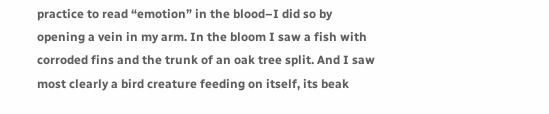practice to read “emotion” in the blood–I did so by opening a vein in my arm. In the bloom I saw a fish with corroded fins and the trunk of an oak tree split. And I saw most clearly a bird creature feeding on itself, its beak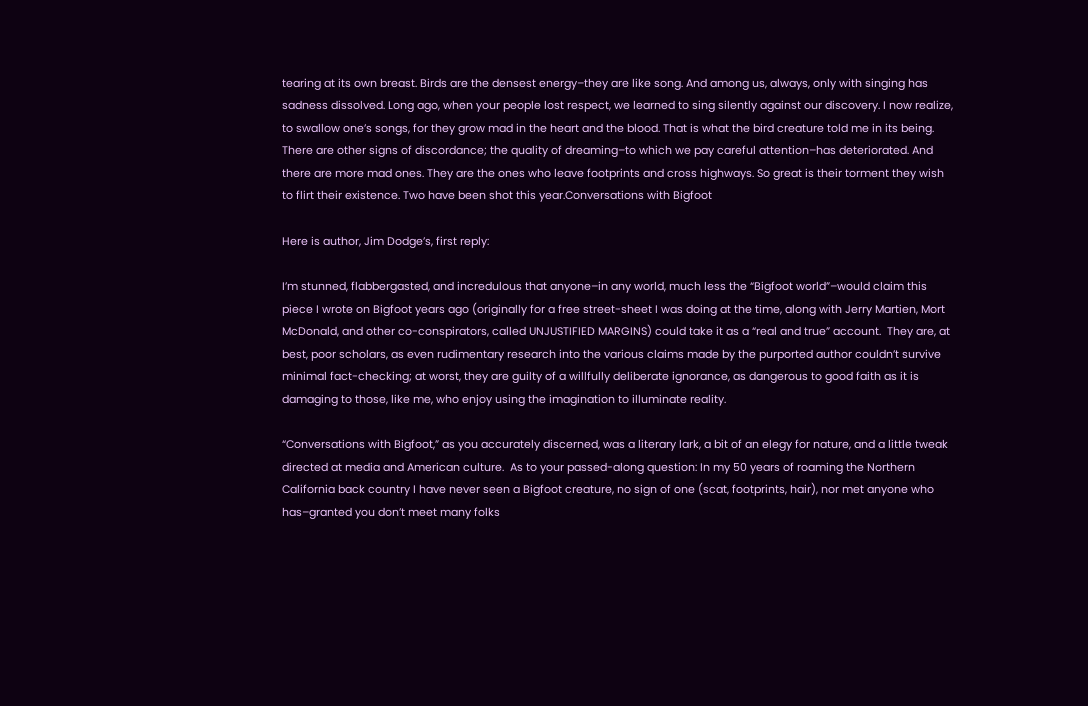tearing at its own breast. Birds are the densest energy–they are like song. And among us, always, only with singing has sadness dissolved. Long ago, when your people lost respect, we learned to sing silently against our discovery. I now realize, to swallow one’s songs, for they grow mad in the heart and the blood. That is what the bird creature told me in its being. There are other signs of discordance; the quality of dreaming–to which we pay careful attention–has deteriorated. And there are more mad ones. They are the ones who leave footprints and cross highways. So great is their torment they wish to flirt their existence. Two have been shot this year.Conversations with Bigfoot

Here is author, Jim Dodge’s, first reply:

I’m stunned, flabbergasted, and incredulous that anyone–in any world, much less the “Bigfoot world”–would claim this piece I wrote on Bigfoot years ago (originally for a free street-sheet I was doing at the time, along with Jerry Martien, Mort McDonald, and other co-conspirators, called UNJUSTIFIED MARGINS) could take it as a “real and true” account.  They are, at best, poor scholars, as even rudimentary research into the various claims made by the purported author couldn’t survive minimal fact-checking; at worst, they are guilty of a willfully deliberate ignorance, as dangerous to good faith as it is damaging to those, like me, who enjoy using the imagination to illuminate reality.

“Conversations with Bigfoot,” as you accurately discerned, was a literary lark, a bit of an elegy for nature, and a little tweak directed at media and American culture.  As to your passed-along question: In my 50 years of roaming the Northern California back country I have never seen a Bigfoot creature, no sign of one (scat, footprints, hair), nor met anyone who has–granted you don’t meet many folks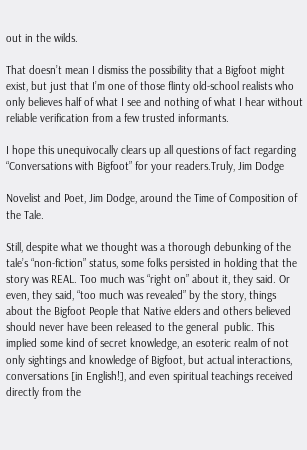out in the wilds.

That doesn’t mean I dismiss the possibility that a Bigfoot might exist, but just that I’m one of those flinty old-school realists who only believes half of what I see and nothing of what I hear without reliable verification from a few trusted informants.

I hope this unequivocally clears up all questions of fact regarding “Conversations with Bigfoot” for your readers.Truly, Jim Dodge

Novelist and Poet, Jim Dodge, around the Time of Composition of the Tale.

Still, despite what we thought was a thorough debunking of the tale’s “non-fiction” status, some folks persisted in holding that the story was REAL. Too much was “right on” about it, they said. Or even, they said, “too much was revealed” by the story, things about the Bigfoot People that Native elders and others believed should never have been released to the general  public. This implied some kind of secret knowledge, an esoteric realm of not only sightings and knowledge of Bigfoot, but actual interactions, conversations [in English!], and even spiritual teachings received directly from the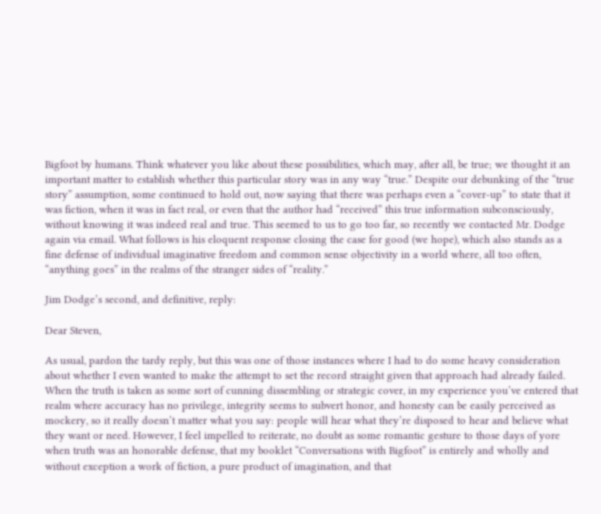Bigfoot by humans. Think whatever you like about these possibilities, which may, after all, be true; we thought it an important matter to establish whether this particular story was in any way “true.” Despite our debunking of the “true story” assumption, some continued to hold out, now saying that there was perhaps even a “cover-up” to state that it was fiction, when it was in fact real, or even that the author had “received” this true information subconsciously, without knowing it was indeed real and true. This seemed to us to go too far, so recently we contacted Mr. Dodge again via email. What follows is his eloquent response closing the case for good (we hope), which also stands as a fine defense of individual imaginative freedom and common sense objectivity in a world where, all too often, “anything goes” in the realms of the stranger sides of “reality.”

Jim Dodge’s second, and definitive, reply:

Dear Steven,

As usual, pardon the tardy reply, but this was one of those instances where I had to do some heavy consideration about whether I even wanted to make the attempt to set the record straight given that approach had already failed. When the truth is taken as some sort of cunning dissembling or strategic cover, in my experience you’ve entered that realm where accuracy has no privilege, integrity seems to subvert honor, and honesty can be easily perceived as mockery, so it really doesn’t matter what you say: people will hear what they’re disposed to hear and believe what they want or need. However, I feel impelled to reiterate, no doubt as some romantic gesture to those days of yore when truth was an honorable defense, that my booklet “Conversations with Bigfoot” is entirely and wholly and without exception a work of fiction, a pure product of imagination, and that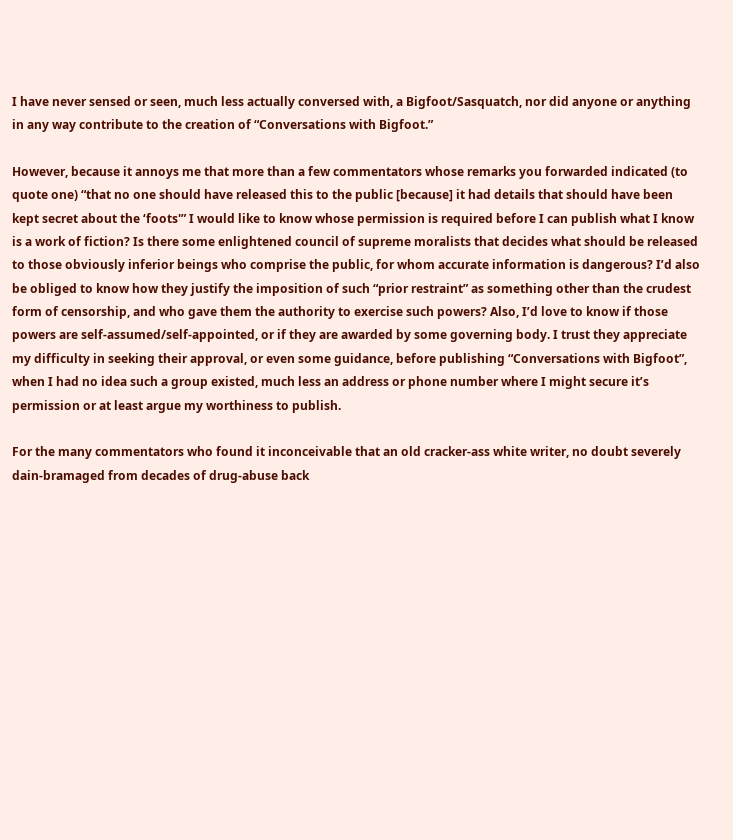I have never sensed or seen, much less actually conversed with, a Bigfoot/Sasquatch, nor did anyone or anything in any way contribute to the creation of “Conversations with Bigfoot.”

However, because it annoys me that more than a few commentators whose remarks you forwarded indicated (to quote one) “that no one should have released this to the public [because] it had details that should have been kept secret about the ‘foots'” I would like to know whose permission is required before I can publish what I know is a work of fiction? Is there some enlightened council of supreme moralists that decides what should be released to those obviously inferior beings who comprise the public, for whom accurate information is dangerous? I’d also be obliged to know how they justify the imposition of such “prior restraint” as something other than the crudest form of censorship, and who gave them the authority to exercise such powers? Also, I’d love to know if those powers are self-assumed/self-appointed, or if they are awarded by some governing body. I trust they appreciate my difficulty in seeking their approval, or even some guidance, before publishing “Conversations with Bigfoot”, when I had no idea such a group existed, much less an address or phone number where I might secure it’s permission or at least argue my worthiness to publish.

For the many commentators who found it inconceivable that an old cracker-ass white writer, no doubt severely dain-bramaged from decades of drug-abuse back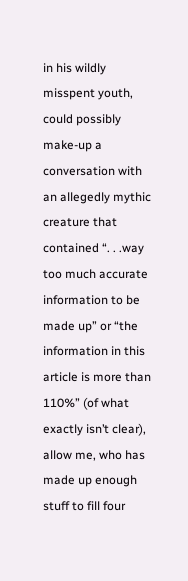in his wildly misspent youth, could possibly make-up a conversation with an allegedly mythic creature that contained “. . .way too much accurate information to be made up” or “the information in this article is more than 110%” (of what exactly isn’t clear), allow me, who has made up enough stuff to fill four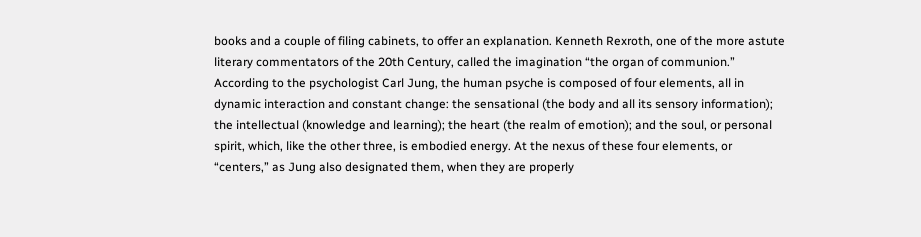books and a couple of filing cabinets, to offer an explanation. Kenneth Rexroth, one of the more astute literary commentators of the 20th Century, called the imagination “the organ of communion.” According to the psychologist Carl Jung, the human psyche is composed of four elements, all in dynamic interaction and constant change: the sensational (the body and all its sensory information); the intellectual (knowledge and learning); the heart (the realm of emotion); and the soul, or personal spirit, which, like the other three, is embodied energy. At the nexus of these four elements, or “centers,” as Jung also designated them, when they are properly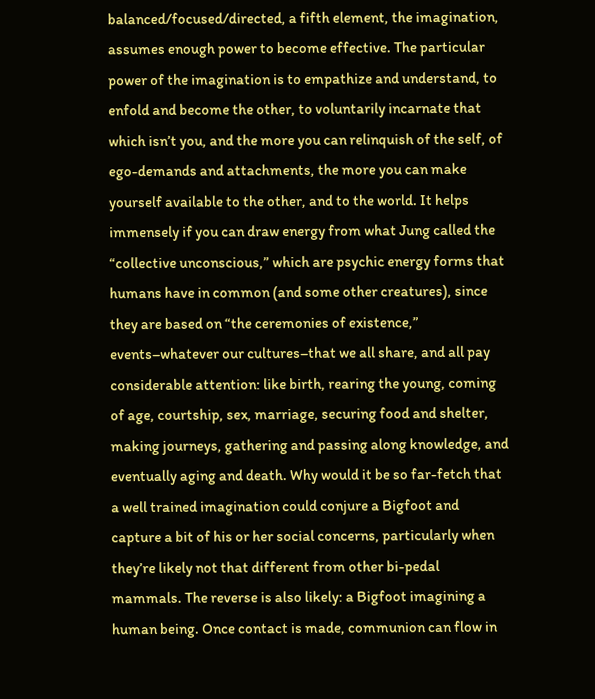balanced/focused/directed, a fifth element, the imagination, assumes enough power to become effective. The particular power of the imagination is to empathize and understand, to enfold and become the other, to voluntarily incarnate that which isn’t you, and the more you can relinquish of the self, of ego-demands and attachments, the more you can make yourself available to the other, and to the world. It helps immensely if you can draw energy from what Jung called the “collective unconscious,” which are psychic energy forms that humans have in common (and some other creatures), since they are based on “the ceremonies of existence,” events–whatever our cultures–that we all share, and all pay considerable attention: like birth, rearing the young, coming of age, courtship, sex, marriage, securing food and shelter, making journeys, gathering and passing along knowledge, and eventually aging and death. Why would it be so far-fetch that a well trained imagination could conjure a Bigfoot and capture a bit of his or her social concerns, particularly when they’re likely not that different from other bi-pedal mammals. The reverse is also likely: a Bigfoot imagining a human being. Once contact is made, communion can flow in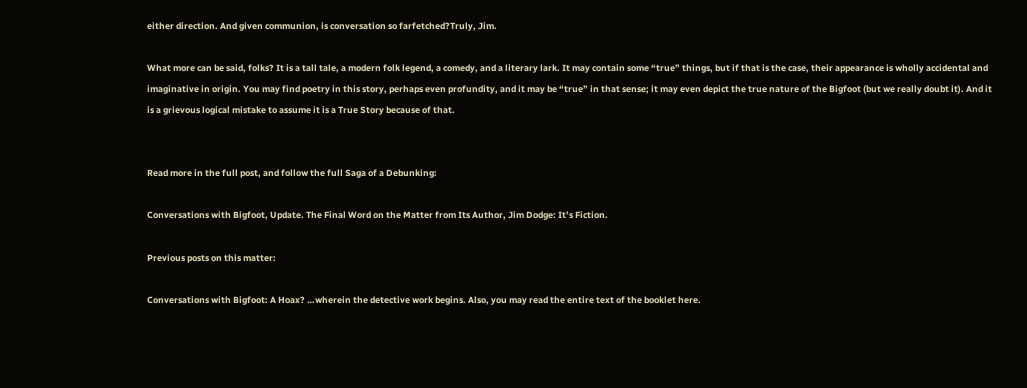either direction. And given communion, is conversation so farfetched?Truly, Jim.

What more can be said, folks? It is a tall tale, a modern folk legend, a comedy, and a literary lark. It may contain some “true” things, but if that is the case, their appearance is wholly accidental and imaginative in origin. You may find poetry in this story, perhaps even profundity, and it may be “true” in that sense; it may even depict the true nature of the Bigfoot (but we really doubt it). And it is a grievous logical mistake to assume it is a True Story because of that.


Read more in the full post, and follow the full Saga of a Debunking:

Conversations with Bigfoot, Update. The Final Word on the Matter from Its Author, Jim Dodge: It’s Fiction.

Previous posts on this matter:

Conversations with Bigfoot: A Hoax? …wherein the detective work begins. Also, you may read the entire text of the booklet here.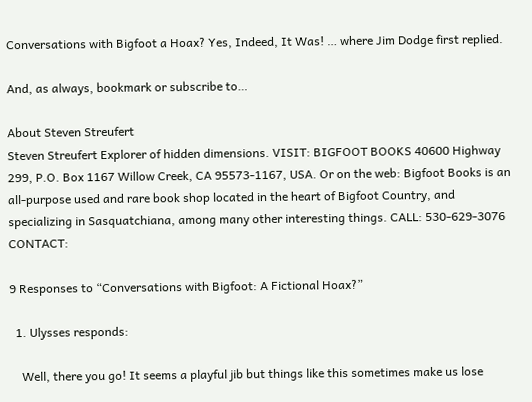Conversations with Bigfoot a Hoax? Yes, Indeed, It Was! … where Jim Dodge first replied.

And, as always, bookmark or subscribe to…

About Steven Streufert
Steven Streufert Explorer of hidden dimensions. VISIT: BIGFOOT BOOKS 40600 Highway 299, P.O. Box 1167 Willow Creek, CA 95573-1167, USA. Or on the web: Bigfoot Books is an all-purpose used and rare book shop located in the heart of Bigfoot Country, and specializing in Sasquatchiana, among many other interesting things. CALL: 530-629-3076 CONTACT:

9 Responses to “Conversations with Bigfoot: A Fictional Hoax?”

  1. Ulysses responds:

    Well, there you go! It seems a playful jib but things like this sometimes make us lose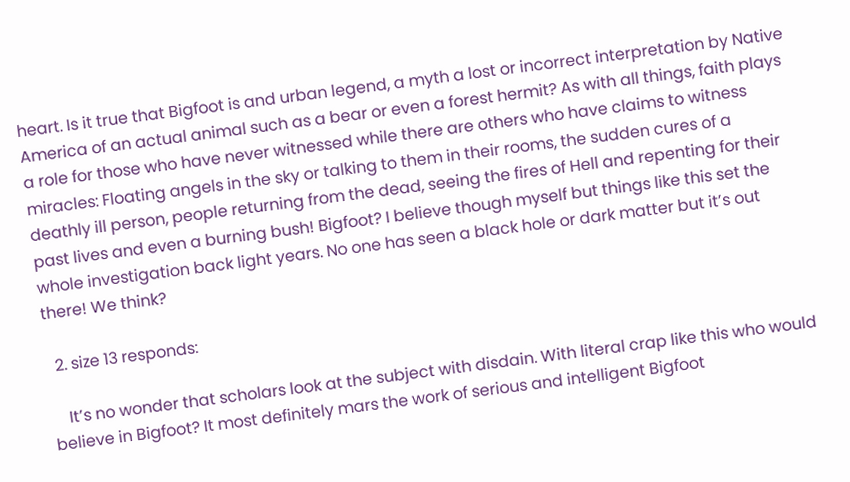heart. Is it true that Bigfoot is and urban legend, a myth a lost or incorrect interpretation by Native America of an actual animal such as a bear or even a forest hermit? As with all things, faith plays a role for those who have never witnessed while there are others who have claims to witness miracles: Floating angels in the sky or talking to them in their rooms, the sudden cures of a deathly ill person, people returning from the dead, seeing the fires of Hell and repenting for their past lives and even a burning bush! Bigfoot? I believe though myself but things like this set the whole investigation back light years. No one has seen a black hole or dark matter but it’s out there! We think?

  2. size 13 responds:

    It’s no wonder that scholars look at the subject with disdain. With literal crap like this who would believe in Bigfoot? It most definitely mars the work of serious and intelligent Bigfoot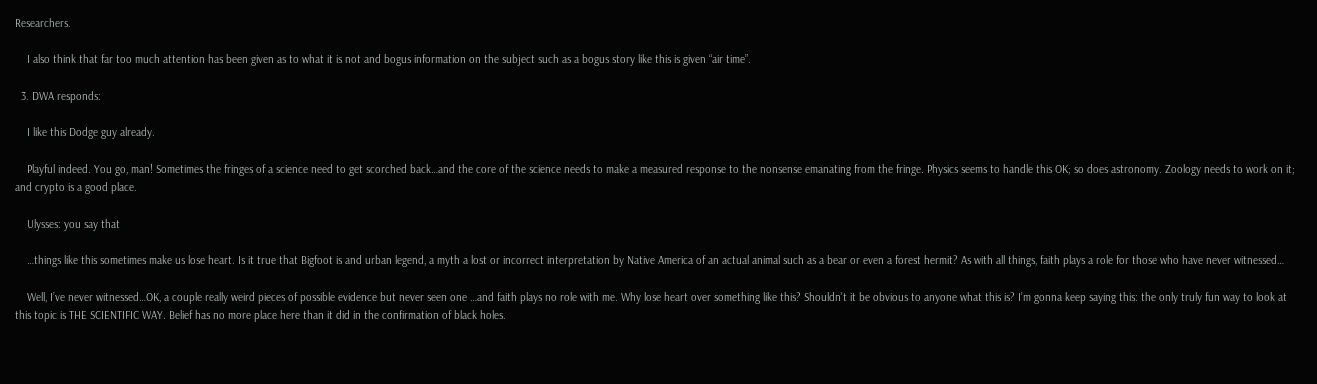Researchers.

    I also think that far too much attention has been given as to what it is not and bogus information on the subject such as a bogus story like this is given “air time”.

  3. DWA responds:

    I like this Dodge guy already.

    Playful indeed. You go, man! Sometimes the fringes of a science need to get scorched back…and the core of the science needs to make a measured response to the nonsense emanating from the fringe. Physics seems to handle this OK; so does astronomy. Zoology needs to work on it; and crypto is a good place.

    Ulysses: you say that

    …things like this sometimes make us lose heart. Is it true that Bigfoot is and urban legend, a myth a lost or incorrect interpretation by Native America of an actual animal such as a bear or even a forest hermit? As with all things, faith plays a role for those who have never witnessed…

    Well, I’ve never witnessed…OK, a couple really weird pieces of possible evidence but never seen one …and faith plays no role with me. Why lose heart over something like this? Shouldn’t it be obvious to anyone what this is? I’m gonna keep saying this: the only truly fun way to look at this topic is THE SCIENTIFIC WAY. Belief has no more place here than it did in the confirmation of black holes.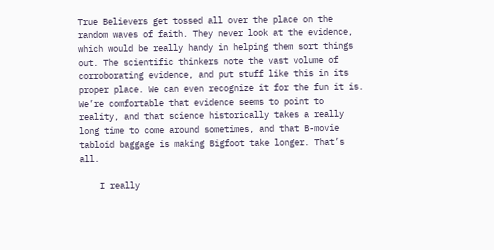True Believers get tossed all over the place on the random waves of faith. They never look at the evidence, which would be really handy in helping them sort things out. The scientific thinkers note the vast volume of corroborating evidence, and put stuff like this in its proper place. We can even recognize it for the fun it is. We’re comfortable that evidence seems to point to reality, and that science historically takes a really long time to come around sometimes, and that B-movie tabloid baggage is making Bigfoot take longer. That’s all.

    I really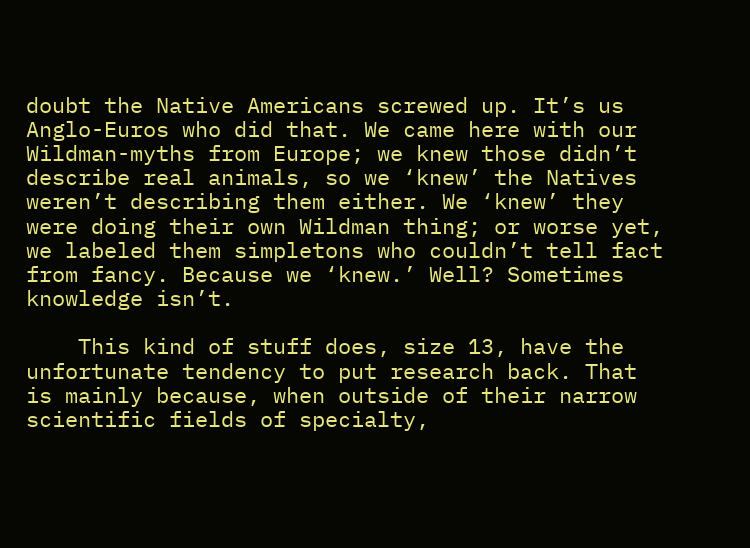doubt the Native Americans screwed up. It’s us Anglo-Euros who did that. We came here with our Wildman-myths from Europe; we knew those didn’t describe real animals, so we ‘knew’ the Natives weren’t describing them either. We ‘knew’ they were doing their own Wildman thing; or worse yet, we labeled them simpletons who couldn’t tell fact from fancy. Because we ‘knew.’ Well? Sometimes knowledge isn’t.

    This kind of stuff does, size 13, have the unfortunate tendency to put research back. That is mainly because, when outside of their narrow scientific fields of specialty,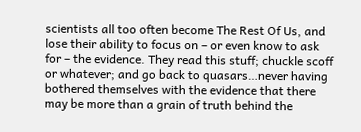scientists all too often become The Rest Of Us, and lose their ability to focus on – or even know to ask for – the evidence. They read this stuff; chuckle scoff or whatever; and go back to quasars…never having bothered themselves with the evidence that there may be more than a grain of truth behind the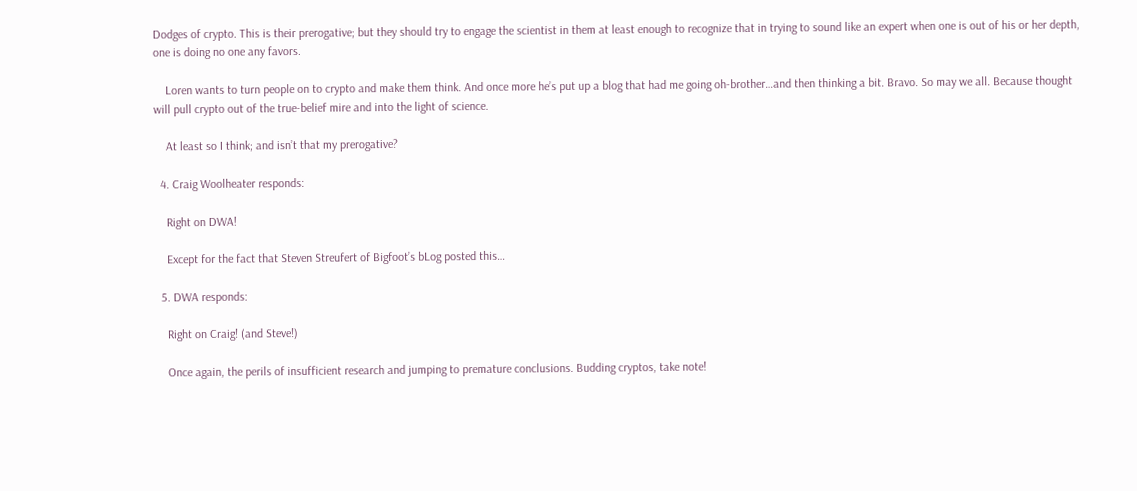Dodges of crypto. This is their prerogative; but they should try to engage the scientist in them at least enough to recognize that in trying to sound like an expert when one is out of his or her depth, one is doing no one any favors.

    Loren wants to turn people on to crypto and make them think. And once more he’s put up a blog that had me going oh-brother…and then thinking a bit. Bravo. So may we all. Because thought will pull crypto out of the true-belief mire and into the light of science.

    At least so I think; and isn’t that my prerogative?

  4. Craig Woolheater responds:

    Right on DWA!

    Except for the fact that Steven Streufert of Bigfoot’s bLog posted this…

  5. DWA responds:

    Right on Craig! (and Steve!)

    Once again, the perils of insufficient research and jumping to premature conclusions. Budding cryptos, take note!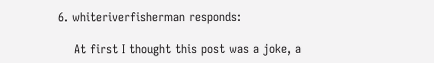6. whiteriverfisherman responds:

    At first I thought this post was a joke, a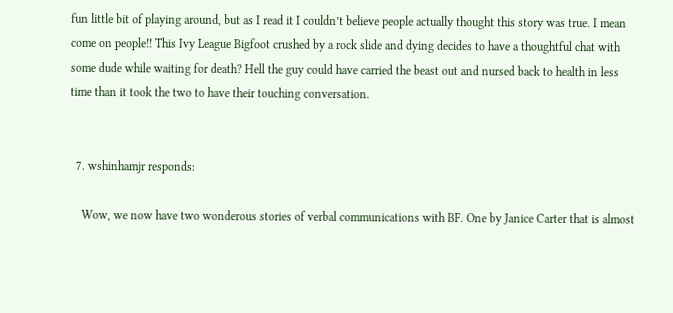fun little bit of playing around, but as I read it I couldn’t believe people actually thought this story was true. I mean come on people!! This Ivy League Bigfoot crushed by a rock slide and dying decides to have a thoughtful chat with some dude while waiting for death? Hell the guy could have carried the beast out and nursed back to health in less time than it took the two to have their touching conversation.


  7. wshinhamjr responds:

    Wow, we now have two wonderous stories of verbal communications with BF. One by Janice Carter that is almost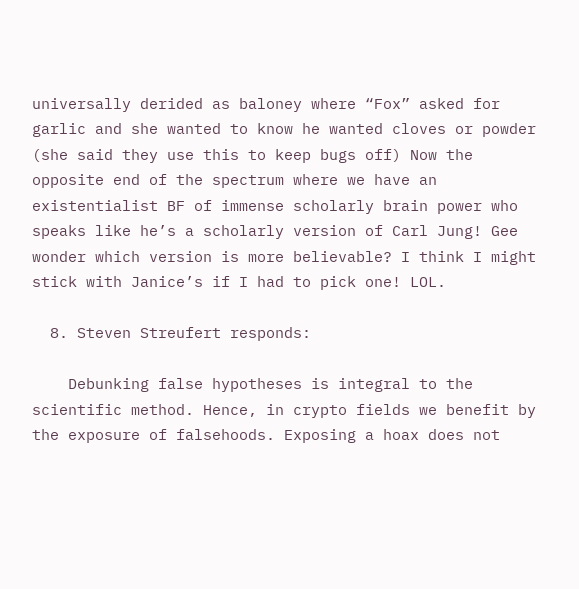universally derided as baloney where “Fox” asked for garlic and she wanted to know he wanted cloves or powder (she said they use this to keep bugs off) Now the opposite end of the spectrum where we have an existentialist BF of immense scholarly brain power who speaks like he’s a scholarly version of Carl Jung! Gee wonder which version is more believable? I think I might stick with Janice’s if I had to pick one! LOL.

  8. Steven Streufert responds:

    Debunking false hypotheses is integral to the scientific method. Hence, in crypto fields we benefit by the exposure of falsehoods. Exposing a hoax does not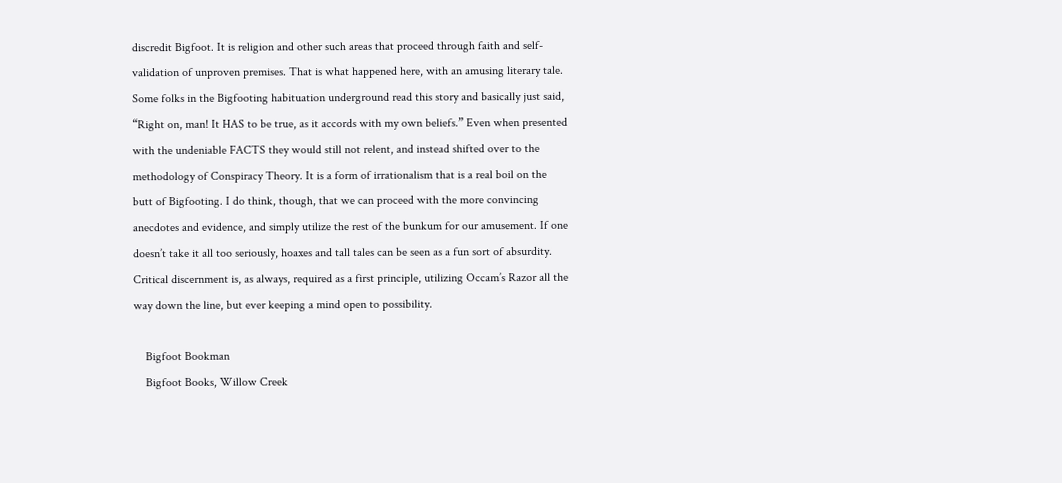discredit Bigfoot. It is religion and other such areas that proceed through faith and self-validation of unproven premises. That is what happened here, with an amusing literary tale. Some folks in the Bigfooting habituation underground read this story and basically just said, “Right on, man! It HAS to be true, as it accords with my own beliefs.” Even when presented with the undeniable FACTS they would still not relent, and instead shifted over to the methodology of Conspiracy Theory. It is a form of irrationalism that is a real boil on the butt of Bigfooting. I do think, though, that we can proceed with the more convincing anecdotes and evidence, and simply utilize the rest of the bunkum for our amusement. If one doesn’t take it all too seriously, hoaxes and tall tales can be seen as a fun sort of absurdity. Critical discernment is, as always, required as a first principle, utilizing Occam’s Razor all the way down the line, but ever keeping a mind open to possibility.

    Bigfoot Bookman
    Bigfoot Books, Willow Creek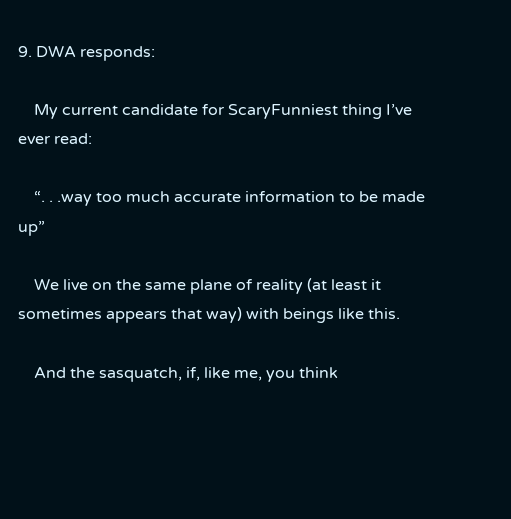9. DWA responds:

    My current candidate for ScaryFunniest thing I’ve ever read:

    “. . .way too much accurate information to be made up”

    We live on the same plane of reality (at least it sometimes appears that way) with beings like this.

    And the sasquatch, if, like me, you think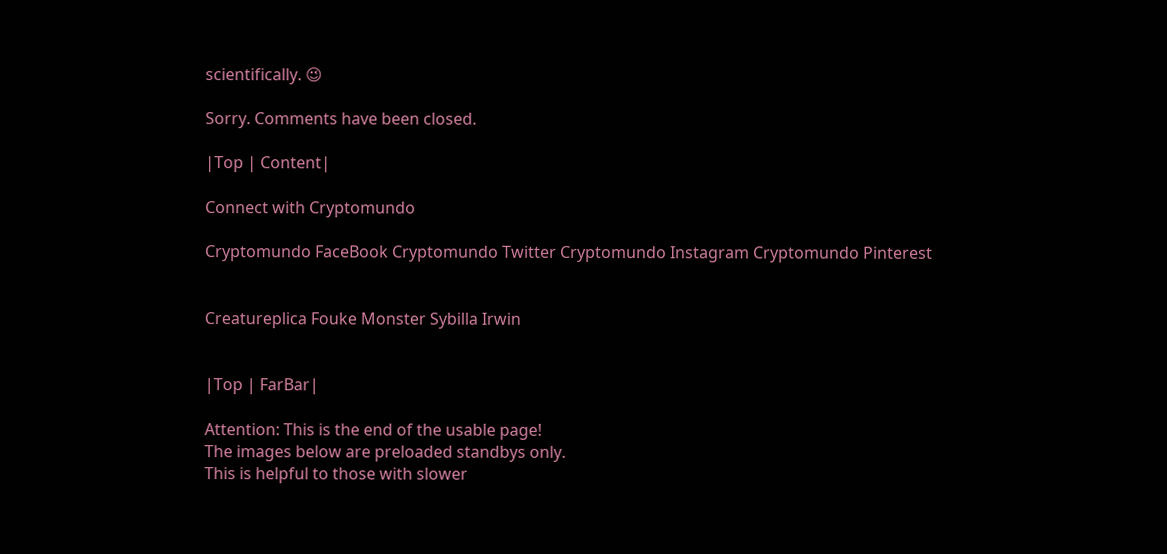scientifically. 😉

Sorry. Comments have been closed.

|Top | Content|

Connect with Cryptomundo

Cryptomundo FaceBook Cryptomundo Twitter Cryptomundo Instagram Cryptomundo Pinterest


Creatureplica Fouke Monster Sybilla Irwin


|Top | FarBar|

Attention: This is the end of the usable page!
The images below are preloaded standbys only.
This is helpful to those with slower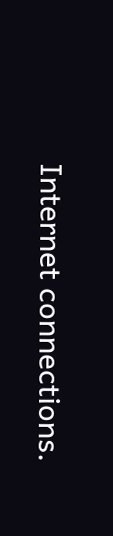Internet connections.